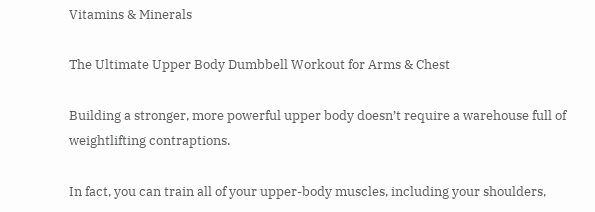Vitamins & Minerals

The Ultimate Upper Body Dumbbell Workout for Arms & Chest

Building a stronger, more powerful upper body doesn’t require a warehouse full of weightlifting contraptions.

In fact, you can train all of your upper-body muscles, including your shoulders,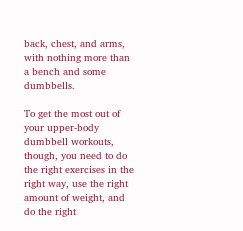back, chest, and arms, with nothing more than a bench and some dumbbells.

To get the most out of your upper-body dumbbell workouts, though, you need to do the right exercises in the right way, use the right amount of weight, and do the right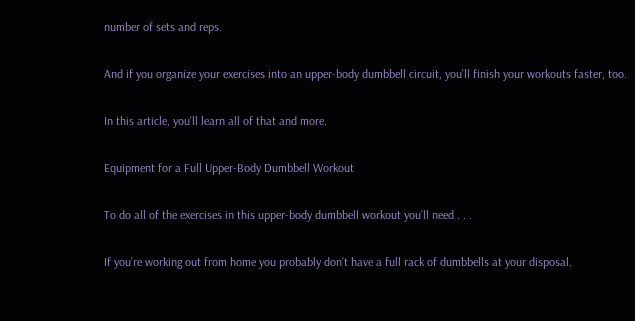number of sets and reps.

And if you organize your exercises into an upper-body dumbbell circuit, you’ll finish your workouts faster, too.

In this article, you’ll learn all of that and more.

Equipment for a Full Upper-Body Dumbbell Workout

To do all of the exercises in this upper-body dumbbell workout you’ll need . . .

If you’re working out from home you probably don’t have a full rack of dumbbells at your disposal.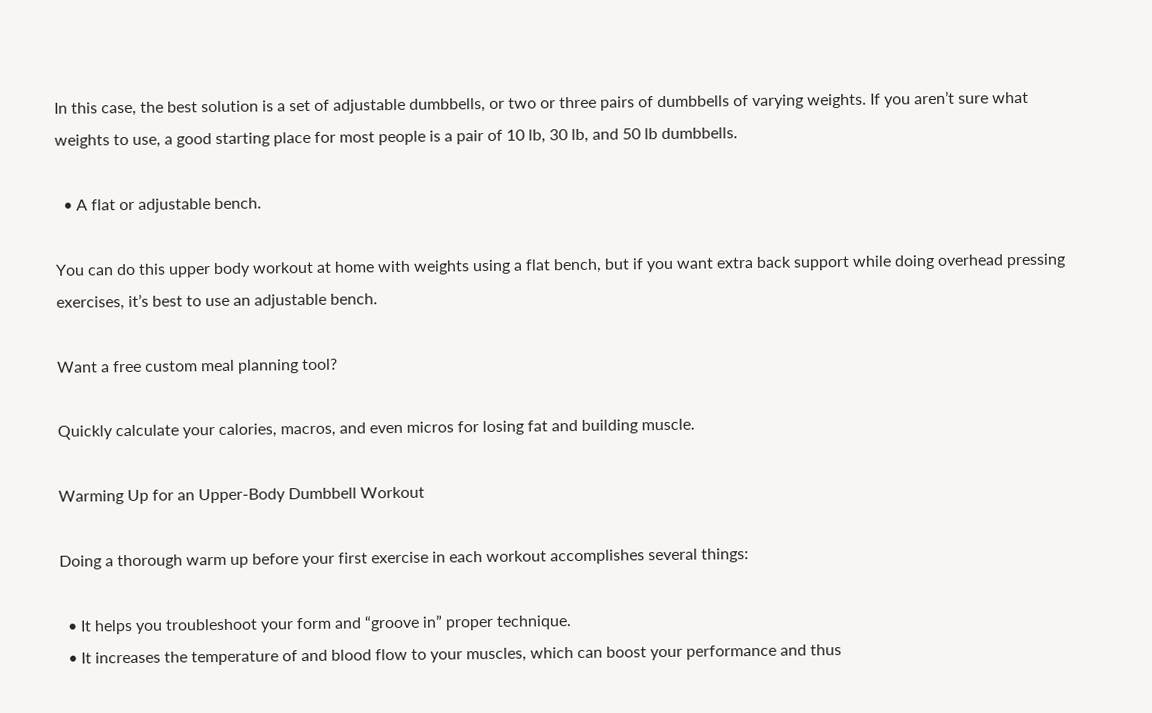In this case, the best solution is a set of adjustable dumbbells, or two or three pairs of dumbbells of varying weights. If you aren’t sure what weights to use, a good starting place for most people is a pair of 10 lb, 30 lb, and 50 lb dumbbells.

  • A flat or adjustable bench.

You can do this upper body workout at home with weights using a flat bench, but if you want extra back support while doing overhead pressing exercises, it’s best to use an adjustable bench.

Want a free custom meal planning tool?

Quickly calculate your calories, macros, and even micros for losing fat and building muscle.

Warming Up for an Upper-Body Dumbbell Workout

Doing a thorough warm up before your first exercise in each workout accomplishes several things:

  • It helps you troubleshoot your form and “groove in” proper technique.
  • It increases the temperature of and blood flow to your muscles, which can boost your performance and thus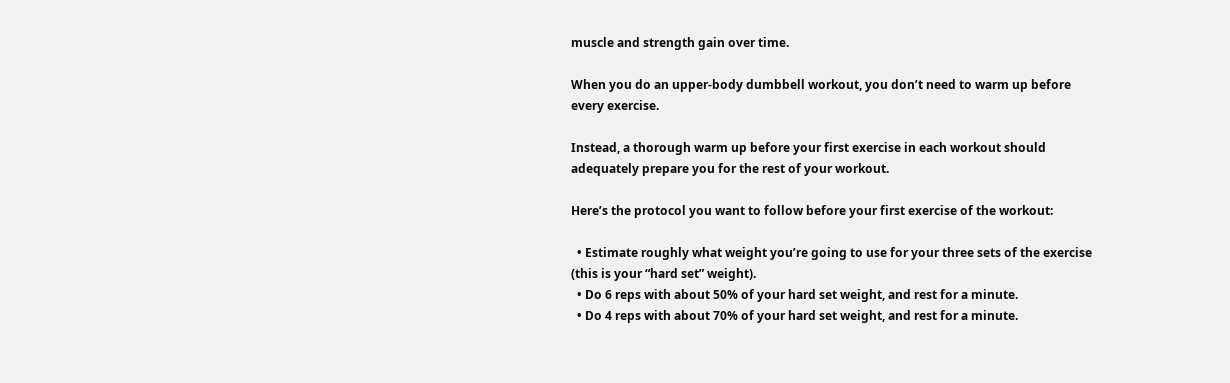muscle and strength gain over time.

When you do an upper-body dumbbell workout, you don’t need to warm up before every exercise.

Instead, a thorough warm up before your first exercise in each workout should adequately prepare you for the rest of your workout.

Here’s the protocol you want to follow before your first exercise of the workout:

  • Estimate roughly what weight you’re going to use for your three sets of the exercise (this is your “hard set” weight).
  • Do 6 reps with about 50% of your hard set weight, and rest for a minute.
  • Do 4 reps with about 70% of your hard set weight, and rest for a minute.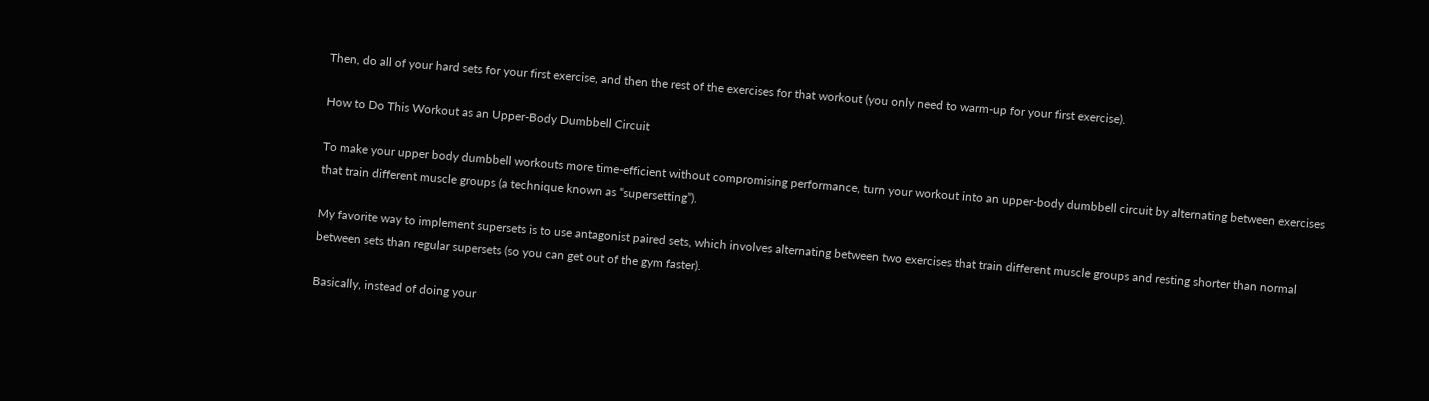Then, do all of your hard sets for your first exercise, and then the rest of the exercises for that workout (you only need to warm-up for your first exercise).

How to Do This Workout as an Upper-Body Dumbbell Circuit

To make your upper body dumbbell workouts more time-efficient without compromising performance, turn your workout into an upper-body dumbbell circuit by alternating between exercises that train different muscle groups (a technique known as “supersetting”).

My favorite way to implement supersets is to use antagonist paired sets, which involves alternating between two exercises that train different muscle groups and resting shorter than normal between sets than regular supersets (so you can get out of the gym faster).

Basically, instead of doing your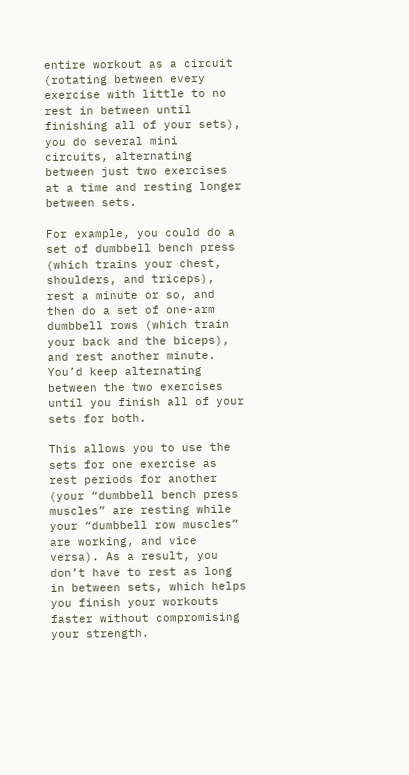entire workout as a circuit (rotating between every exercise with little to no rest in between until finishing all of your sets), you do several mini circuits, alternating between just two exercises at a time and resting longer between sets.

For example, you could do a set of dumbbell bench press (which trains your chest, shoulders, and triceps), rest a minute or so, and then do a set of one-arm dumbbell rows (which train your back and the biceps), and rest another minute. You’d keep alternating between the two exercises until you finish all of your sets for both.

This allows you to use the sets for one exercise as rest periods for another (your “dumbbell bench press muscles” are resting while your “dumbbell row muscles” are working, and vice versa). As a result, you don’t have to rest as long in between sets, which helps you finish your workouts faster without compromising your strength.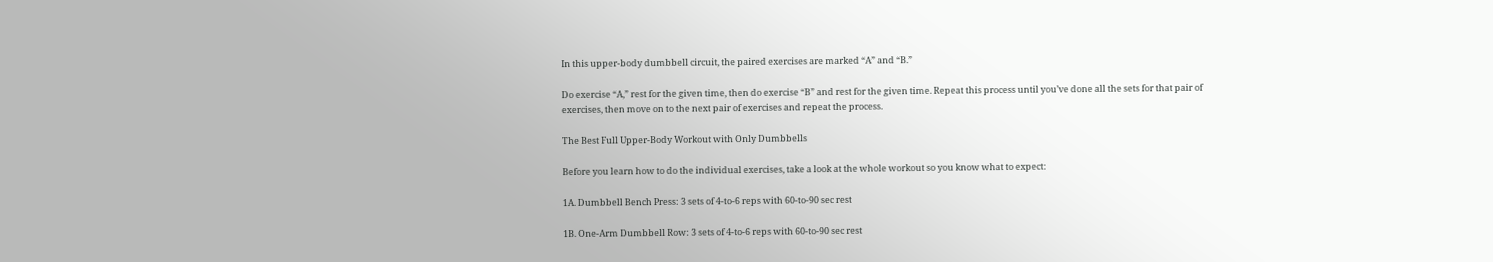In this upper-body dumbbell circuit, the paired exercises are marked “A” and “B.”

Do exercise “A,” rest for the given time, then do exercise “B” and rest for the given time. Repeat this process until you’ve done all the sets for that pair of exercises, then move on to the next pair of exercises and repeat the process.

The Best Full Upper-Body Workout with Only Dumbbells

Before you learn how to do the individual exercises, take a look at the whole workout so you know what to expect:

1A. Dumbbell Bench Press: 3 sets of 4-to-6 reps with 60-to-90 sec rest

1B. One-Arm Dumbbell Row: 3 sets of 4-to-6 reps with 60-to-90 sec rest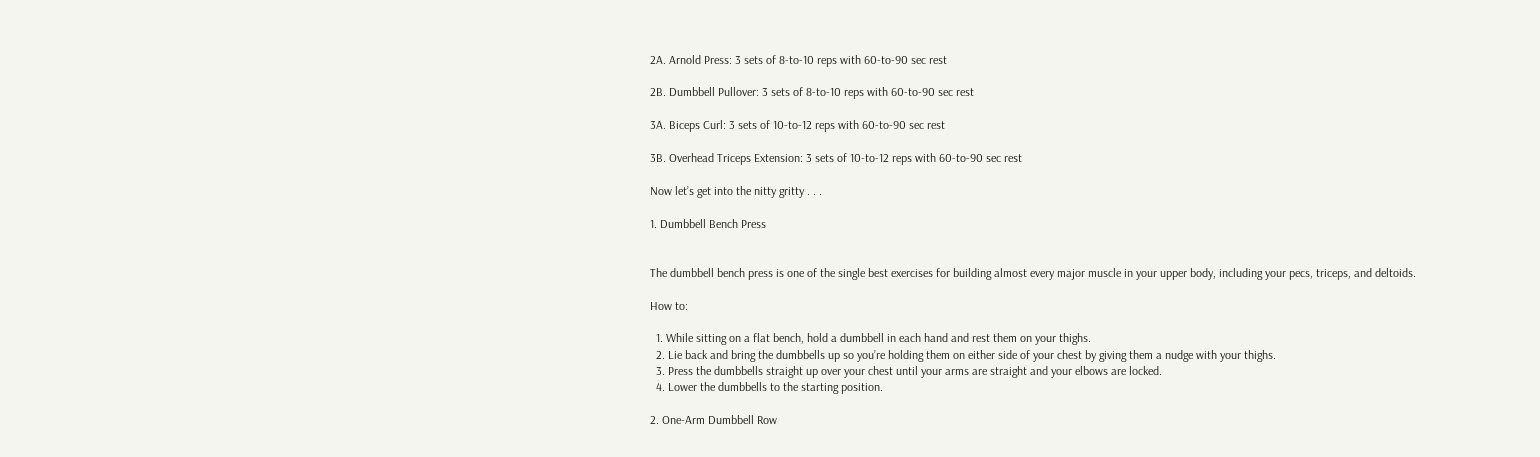2A. Arnold Press: 3 sets of 8-to-10 reps with 60-to-90 sec rest

2B. Dumbbell Pullover: 3 sets of 8-to-10 reps with 60-to-90 sec rest

3A. Biceps Curl: 3 sets of 10-to-12 reps with 60-to-90 sec rest

3B. Overhead Triceps Extension: 3 sets of 10-to-12 reps with 60-to-90 sec rest

Now let’s get into the nitty gritty . . .

1. Dumbbell Bench Press


The dumbbell bench press is one of the single best exercises for building almost every major muscle in your upper body, including your pecs, triceps, and deltoids.

How to:

  1. While sitting on a flat bench, hold a dumbbell in each hand and rest them on your thighs.
  2. Lie back and bring the dumbbells up so you’re holding them on either side of your chest by giving them a nudge with your thighs.
  3. Press the dumbbells straight up over your chest until your arms are straight and your elbows are locked.
  4. Lower the dumbbells to the starting position.

2. One-Arm Dumbbell Row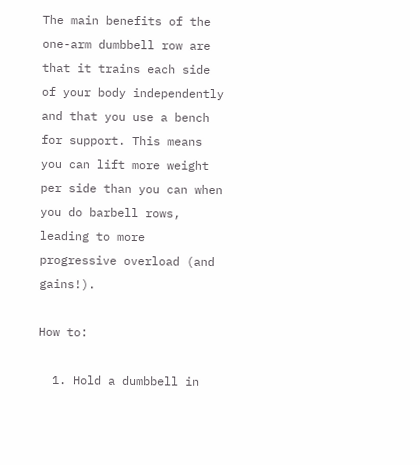The main benefits of the one-arm dumbbell row are that it trains each side of your body independently and that you use a bench for support. This means you can lift more weight per side than you can when you do barbell rows, leading to more progressive overload (and gains!).

How to:

  1. Hold a dumbbell in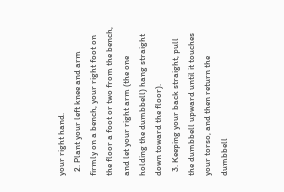your right hand.
  2. Plant your left knee and arm firmly on a bench, your right foot on the floor a foot or two from the bench, and let your right arm (the one holding the dumbbell) hang straight down toward the floor).
  3. Keeping your back straight, pull the dumbbell upward until it touches your torso, and then return the dumbbell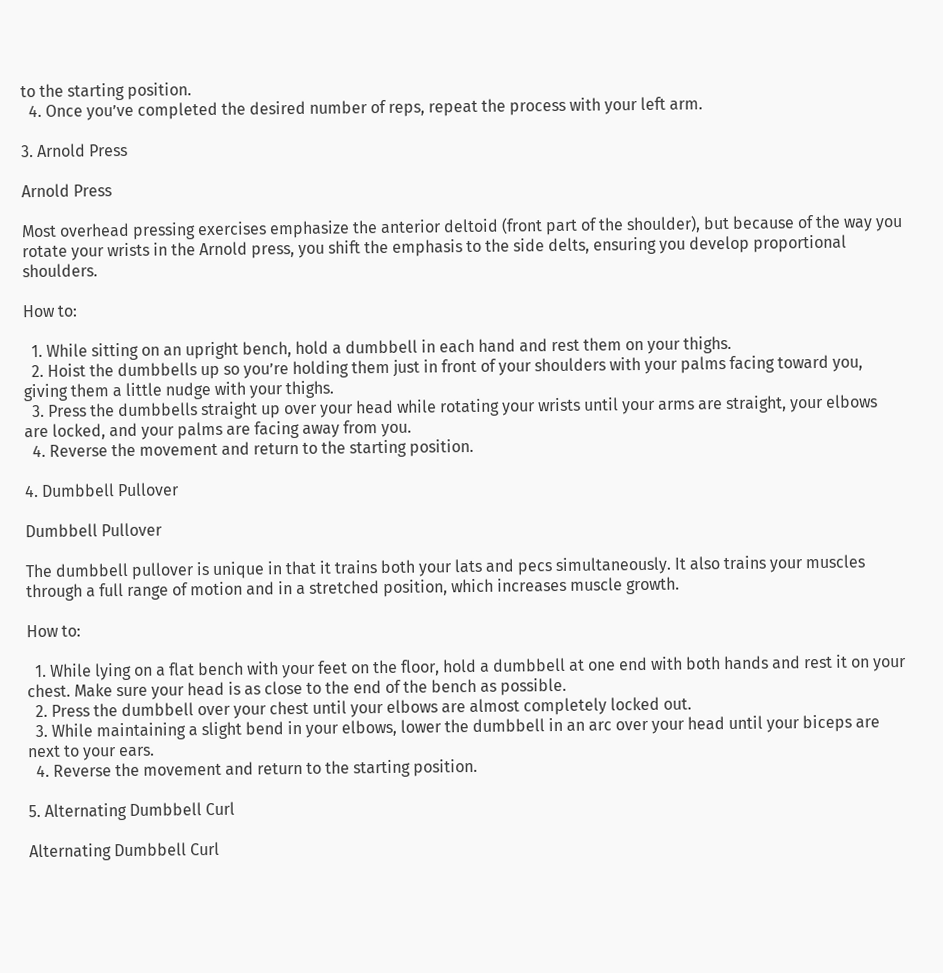to the starting position.
  4. Once you’ve completed the desired number of reps, repeat the process with your left arm.

3. Arnold Press

Arnold Press

Most overhead pressing exercises emphasize the anterior deltoid (front part of the shoulder), but because of the way you rotate your wrists in the Arnold press, you shift the emphasis to the side delts, ensuring you develop proportional shoulders.

How to:

  1. While sitting on an upright bench, hold a dumbbell in each hand and rest them on your thighs.
  2. Hoist the dumbbells up so you’re holding them just in front of your shoulders with your palms facing toward you, giving them a little nudge with your thighs.
  3. Press the dumbbells straight up over your head while rotating your wrists until your arms are straight, your elbows are locked, and your palms are facing away from you.
  4. Reverse the movement and return to the starting position.

4. Dumbbell Pullover

Dumbbell Pullover

The dumbbell pullover is unique in that it trains both your lats and pecs simultaneously. It also trains your muscles through a full range of motion and in a stretched position, which increases muscle growth.

How to:

  1. While lying on a flat bench with your feet on the floor, hold a dumbbell at one end with both hands and rest it on your chest. Make sure your head is as close to the end of the bench as possible.
  2. Press the dumbbell over your chest until your elbows are almost completely locked out.
  3. While maintaining a slight bend in your elbows, lower the dumbbell in an arc over your head until your biceps are next to your ears.
  4. Reverse the movement and return to the starting position.

5. Alternating Dumbbell Curl

Alternating Dumbbell Curl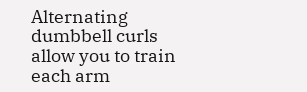Alternating dumbbell curls allow you to train each arm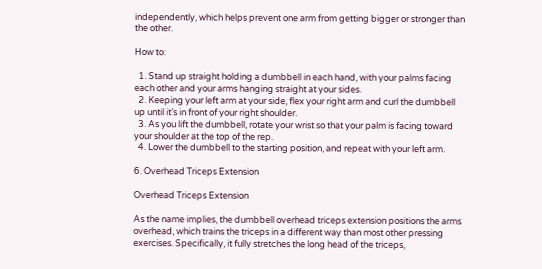independently, which helps prevent one arm from getting bigger or stronger than the other.

How to:

  1. Stand up straight holding a dumbbell in each hand, with your palms facing each other and your arms hanging straight at your sides.
  2. Keeping your left arm at your side, flex your right arm and curl the dumbbell up until it’s in front of your right shoulder.
  3. As you lift the dumbbell, rotate your wrist so that your palm is facing toward your shoulder at the top of the rep.
  4. Lower the dumbbell to the starting position, and repeat with your left arm.

6. Overhead Triceps Extension

Overhead Triceps Extension

As the name implies, the dumbbell overhead triceps extension positions the arms overhead, which trains the triceps in a different way than most other pressing exercises. Specifically, it fully stretches the long head of the triceps,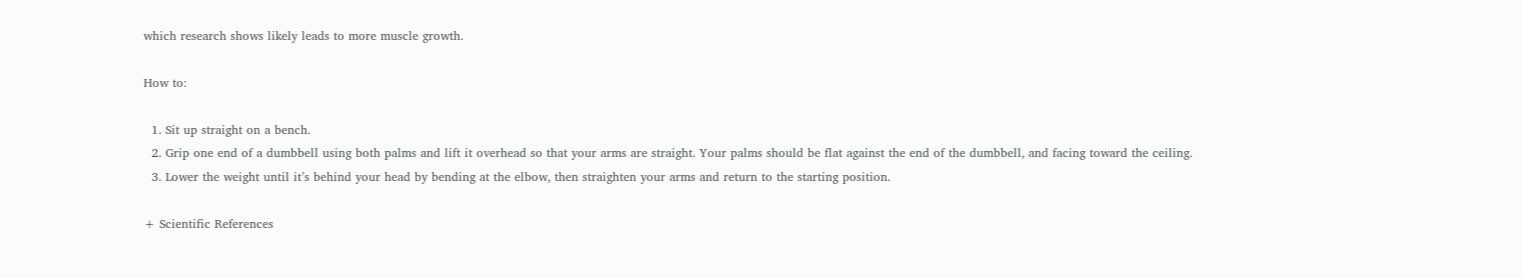which research shows likely leads to more muscle growth.

How to:

  1. Sit up straight on a bench.
  2. Grip one end of a dumbbell using both palms and lift it overhead so that your arms are straight. Your palms should be flat against the end of the dumbbell, and facing toward the ceiling.
  3. Lower the weight until it’s behind your head by bending at the elbow, then straighten your arms and return to the starting position.

+ Scientific References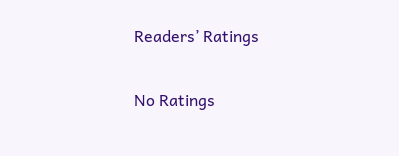Readers’ Ratings

No Ratings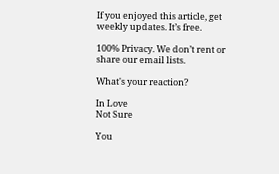If you enjoyed this article, get weekly updates. It’s free.

100% Privacy. We don’t rent or share our email lists.

What's your reaction?

In Love
Not Sure

You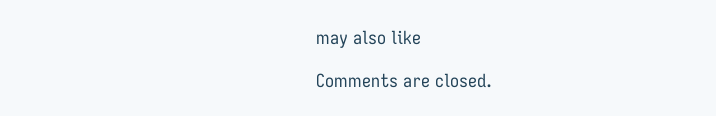may also like

Comments are closed.